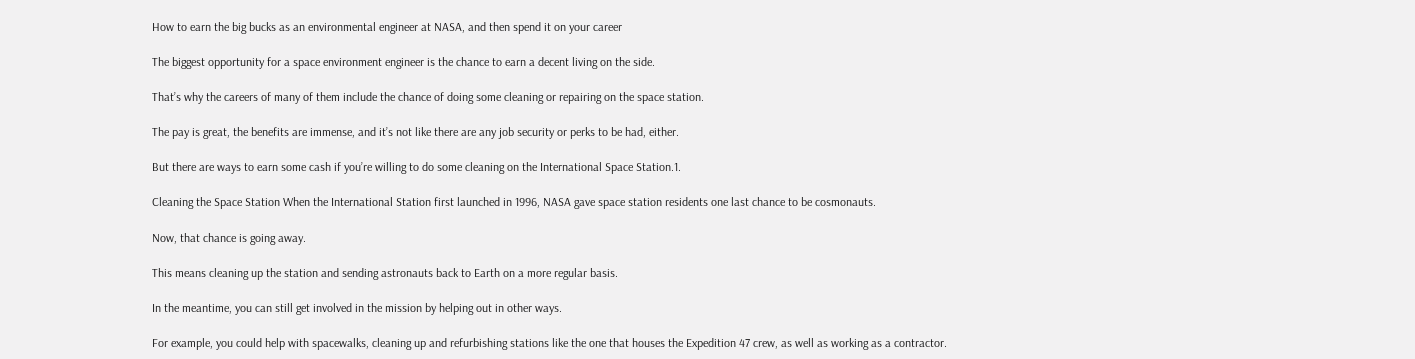How to earn the big bucks as an environmental engineer at NASA, and then spend it on your career

The biggest opportunity for a space environment engineer is the chance to earn a decent living on the side.

That’s why the careers of many of them include the chance of doing some cleaning or repairing on the space station.

The pay is great, the benefits are immense, and it’s not like there are any job security or perks to be had, either.

But there are ways to earn some cash if you’re willing to do some cleaning on the International Space Station.1.

Cleaning the Space Station When the International Station first launched in 1996, NASA gave space station residents one last chance to be cosmonauts.

Now, that chance is going away.

This means cleaning up the station and sending astronauts back to Earth on a more regular basis.

In the meantime, you can still get involved in the mission by helping out in other ways.

For example, you could help with spacewalks, cleaning up and refurbishing stations like the one that houses the Expedition 47 crew, as well as working as a contractor.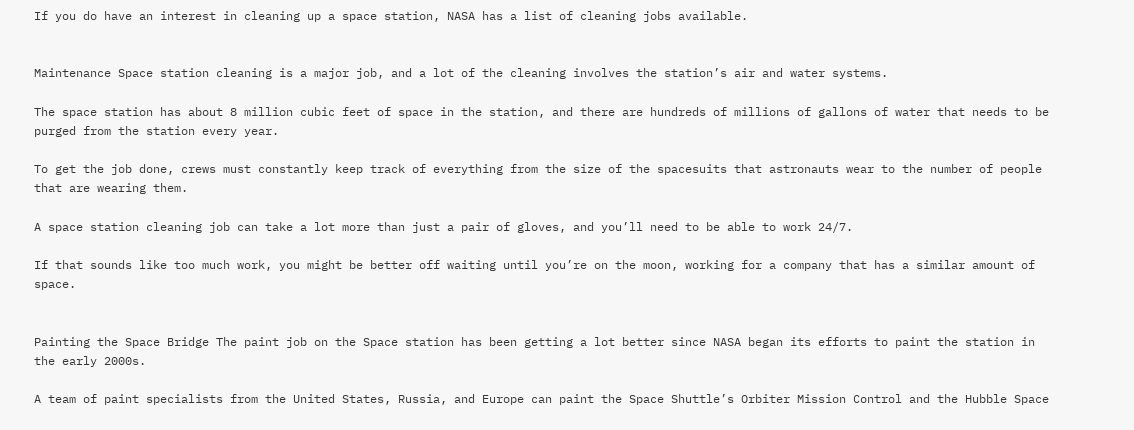If you do have an interest in cleaning up a space station, NASA has a list of cleaning jobs available.


Maintenance Space station cleaning is a major job, and a lot of the cleaning involves the station’s air and water systems.

The space station has about 8 million cubic feet of space in the station, and there are hundreds of millions of gallons of water that needs to be purged from the station every year.

To get the job done, crews must constantly keep track of everything from the size of the spacesuits that astronauts wear to the number of people that are wearing them.

A space station cleaning job can take a lot more than just a pair of gloves, and you’ll need to be able to work 24/7.

If that sounds like too much work, you might be better off waiting until you’re on the moon, working for a company that has a similar amount of space.


Painting the Space Bridge The paint job on the Space station has been getting a lot better since NASA began its efforts to paint the station in the early 2000s.

A team of paint specialists from the United States, Russia, and Europe can paint the Space Shuttle’s Orbiter Mission Control and the Hubble Space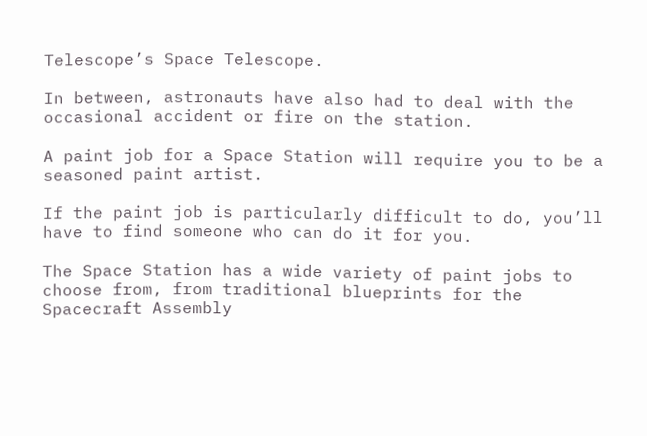Telescope’s Space Telescope.

In between, astronauts have also had to deal with the occasional accident or fire on the station.

A paint job for a Space Station will require you to be a seasoned paint artist.

If the paint job is particularly difficult to do, you’ll have to find someone who can do it for you.

The Space Station has a wide variety of paint jobs to choose from, from traditional blueprints for the Spacecraft Assembly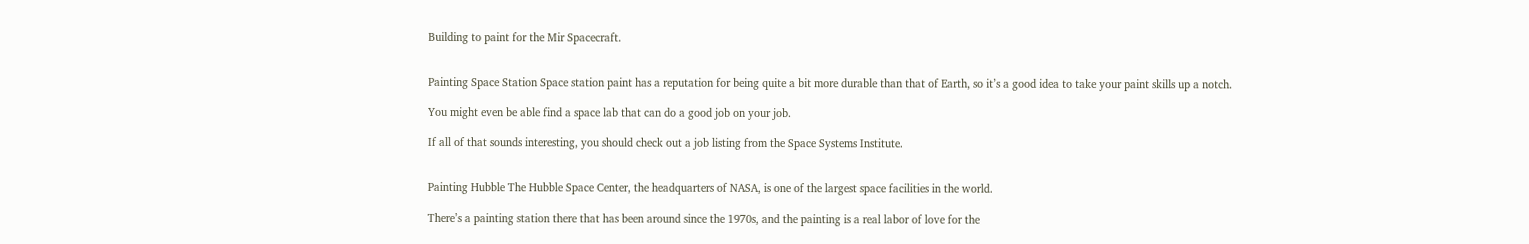Building to paint for the Mir Spacecraft.


Painting Space Station Space station paint has a reputation for being quite a bit more durable than that of Earth, so it’s a good idea to take your paint skills up a notch.

You might even be able find a space lab that can do a good job on your job.

If all of that sounds interesting, you should check out a job listing from the Space Systems Institute.


Painting Hubble The Hubble Space Center, the headquarters of NASA, is one of the largest space facilities in the world.

There’s a painting station there that has been around since the 1970s, and the painting is a real labor of love for the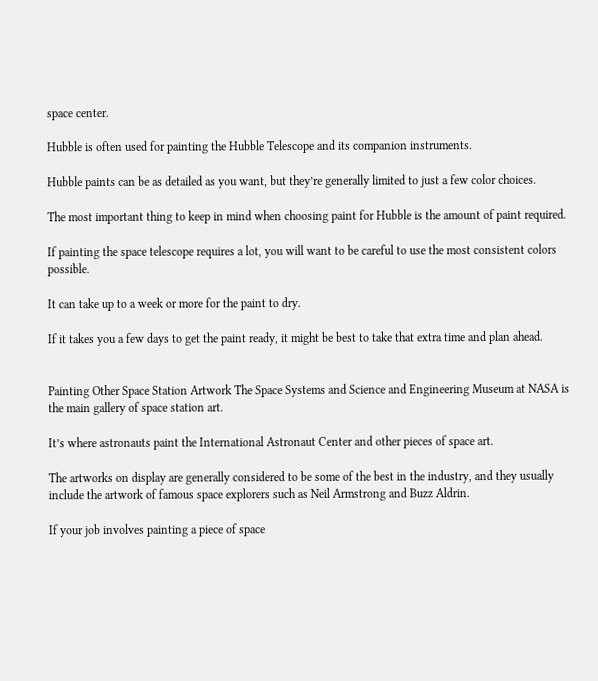space center.

Hubble is often used for painting the Hubble Telescope and its companion instruments.

Hubble paints can be as detailed as you want, but they’re generally limited to just a few color choices.

The most important thing to keep in mind when choosing paint for Hubble is the amount of paint required.

If painting the space telescope requires a lot, you will want to be careful to use the most consistent colors possible.

It can take up to a week or more for the paint to dry.

If it takes you a few days to get the paint ready, it might be best to take that extra time and plan ahead.


Painting Other Space Station Artwork The Space Systems and Science and Engineering Museum at NASA is the main gallery of space station art.

It’s where astronauts paint the International Astronaut Center and other pieces of space art.

The artworks on display are generally considered to be some of the best in the industry, and they usually include the artwork of famous space explorers such as Neil Armstrong and Buzz Aldrin.

If your job involves painting a piece of space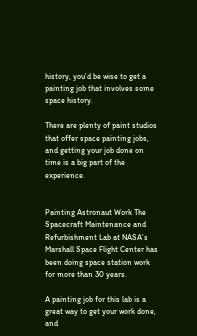history, you’d be wise to get a painting job that involves some space history.

There are plenty of paint studios that offer space painting jobs, and getting your job done on time is a big part of the experience.


Painting Astronaut Work The Spacecraft Maintenance and Refurbishment Lab at NASA’s Marshall Space Flight Center has been doing space station work for more than 30 years.

A painting job for this lab is a great way to get your work done, and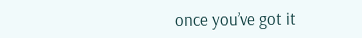once you’ve got it